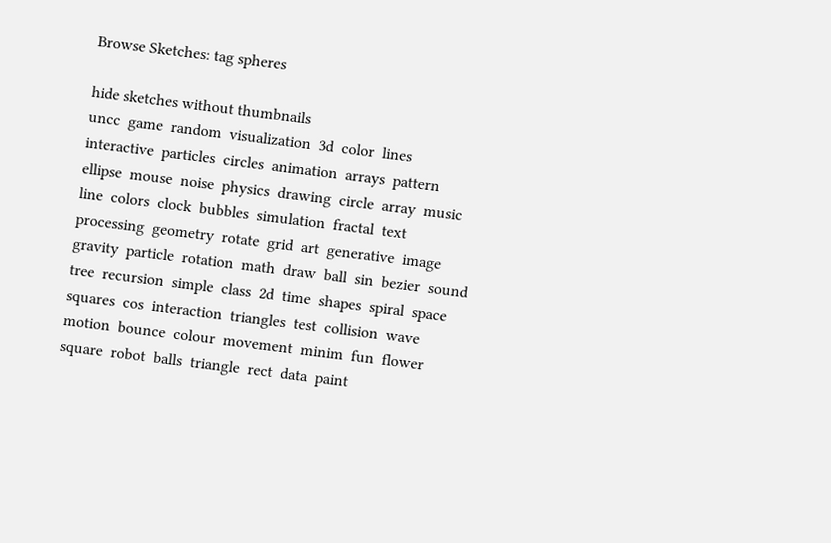Browse Sketches: tag spheres

hide sketches without thumbnails
uncc  game  random  visualization  3d  color  lines  interactive  particles  circles  animation  arrays  pattern  ellipse  mouse  noise  physics  drawing  circle  array  music  line  colors  clock  bubbles  simulation  fractal  text  processing  geometry  rotate  grid  art  generative  image  gravity  particle  rotation  math  draw  ball  sin  bezier  sound  tree  recursion  simple  class  2d  time  shapes  spiral  space  squares  cos  interaction  triangles  test  collision  wave  motion  bounce  colour  movement  minim  fun  flower  square  robot  balls  triangle  rect  data  paint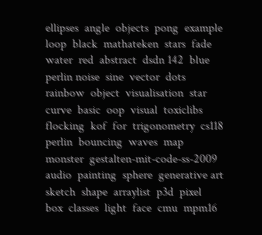ellipses  angle  objects  pong  example  loop  black  mathateken  stars  fade  water  red  abstract  dsdn 142  blue  perlin noise  sine  vector  dots  rainbow  object  visualisation  star  curve  basic  oop  visual  toxiclibs  flocking  kof  for  trigonometry  cs118  perlin  bouncing  waves  map  monster  gestalten-mit-code-ss-2009  audio  painting  sphere  generative art  sketch  shape  arraylist  p3d  pixel  box  classes  light  face  cmu  mpm16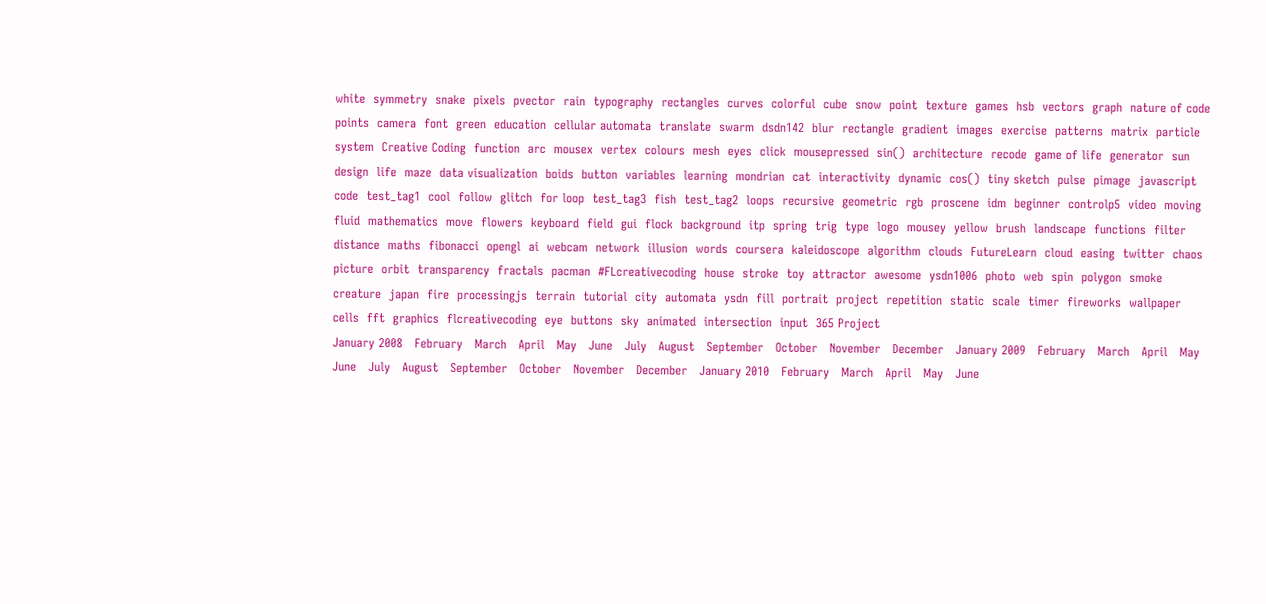white  symmetry  snake  pixels  pvector  rain  typography  rectangles  curves  colorful  cube  snow  point  texture  games  hsb  vectors  graph  nature of code  points  camera  font  green  education  cellular automata  translate  swarm  dsdn142  blur  rectangle  gradient  images  exercise  patterns  matrix  particle system  Creative Coding  function  arc  mousex  vertex  colours  mesh  eyes  click  mousepressed  sin()  architecture  recode  game of life  generator  sun  design  life  maze  data visualization  boids  button  variables  learning  mondrian  cat  interactivity  dynamic  cos()  tiny sketch  pulse  pimage  javascript  code  test_tag1  cool  follow  glitch  for loop  test_tag3  fish  test_tag2  loops  recursive  geometric  rgb  proscene  idm  beginner  controlp5  video  moving  fluid  mathematics  move  flowers  keyboard  field  gui  flock  background  itp  spring  trig  type  logo  mousey  yellow  brush  landscape  functions  filter  distance  maths  fibonacci  opengl  ai  webcam  network  illusion  words  coursera  kaleidoscope  algorithm  clouds  FutureLearn  cloud  easing  twitter  chaos  picture  orbit  transparency  fractals  pacman  #FLcreativecoding  house  stroke  toy  attractor  awesome  ysdn1006  photo  web  spin  polygon  smoke  creature  japan  fire  processingjs  terrain  tutorial  city  automata  ysdn  fill  portrait  project  repetition  static  scale  timer  fireworks  wallpaper  cells  fft  graphics  flcreativecoding  eye  buttons  sky  animated  intersection  input  365 Project
January 2008   February   March   April   May   June   July   August   September   October   November   December   January 2009   February   March   April   May   June   July   August   September   October   November   December   January 2010   February   March   April   May   June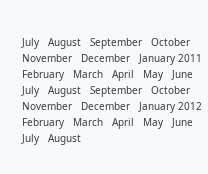July   August   September   October   November   December   January 2011   February   March   April   May   June   July   August   September   October   November   December   January 2012   February   March   April   May   June   July   August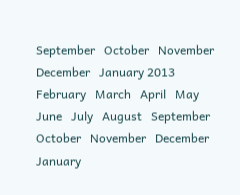September   October   November   December   January 2013   February   March   April   May   June   July   August   September   October   November   December   January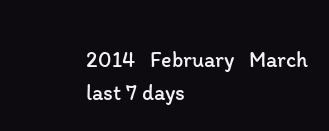2014   February   March    last 7 days